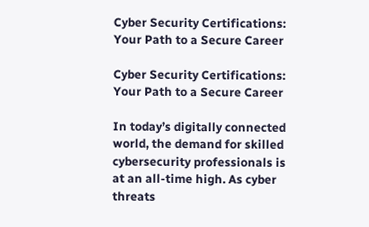Cyber Security Certifications: Your Path to a Secure Career

Cyber Security Certifications: Your Path to a Secure Career

In today’s digitally connected world, the demand for skilled cybersecurity professionals is at an all-time high. As cyber threats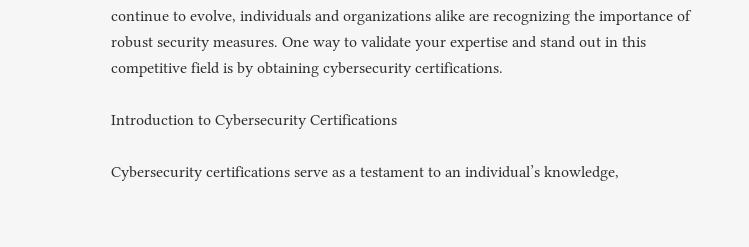continue to evolve, individuals and organizations alike are recognizing the importance of robust security measures. One way to validate your expertise and stand out in this competitive field is by obtaining cybersecurity certifications.

Introduction to Cybersecurity Certifications

Cybersecurity certifications serve as a testament to an individual’s knowledge,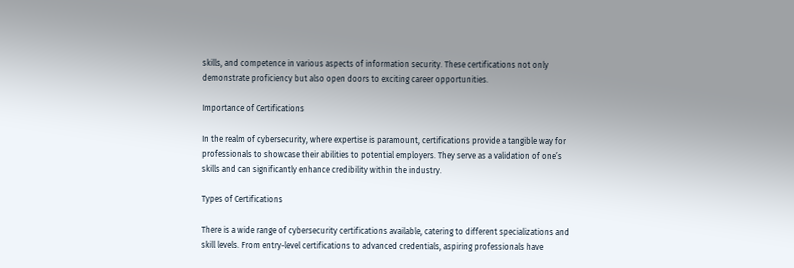skills, and competence in various aspects of information security. These certifications not only demonstrate proficiency but also open doors to exciting career opportunities.

Importance of Certifications

In the realm of cybersecurity, where expertise is paramount, certifications provide a tangible way for professionals to showcase their abilities to potential employers. They serve as a validation of one’s skills and can significantly enhance credibility within the industry.

Types of Certifications

There is a wide range of cybersecurity certifications available, catering to different specializations and skill levels. From entry-level certifications to advanced credentials, aspiring professionals have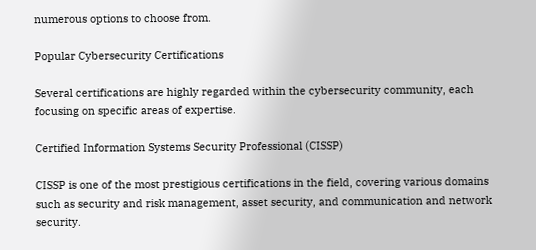numerous options to choose from.

Popular Cybersecurity Certifications

Several certifications are highly regarded within the cybersecurity community, each focusing on specific areas of expertise.

Certified Information Systems Security Professional (CISSP)

CISSP is one of the most prestigious certifications in the field, covering various domains such as security and risk management, asset security, and communication and network security.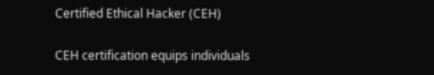Certified Ethical Hacker (CEH)

CEH certification equips individuals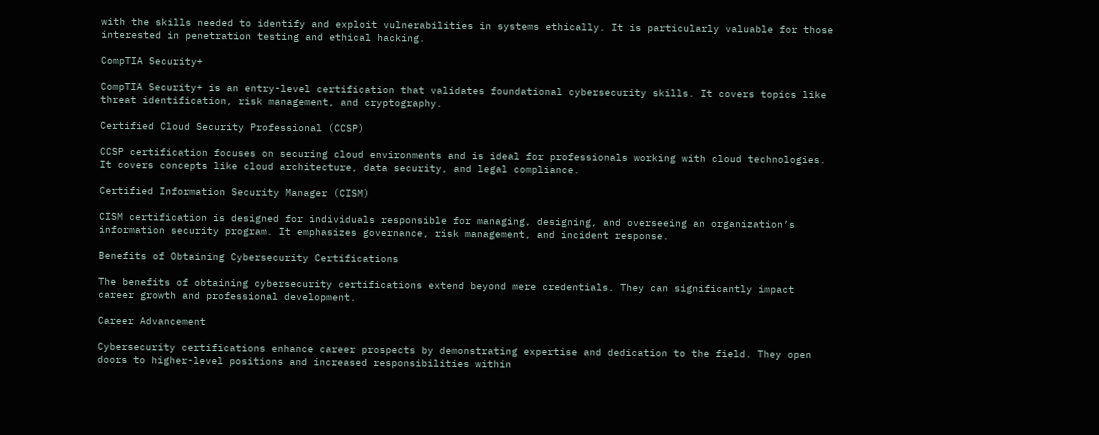with the skills needed to identify and exploit vulnerabilities in systems ethically. It is particularly valuable for those interested in penetration testing and ethical hacking.

CompTIA Security+

CompTIA Security+ is an entry-level certification that validates foundational cybersecurity skills. It covers topics like threat identification, risk management, and cryptography.

Certified Cloud Security Professional (CCSP)

CCSP certification focuses on securing cloud environments and is ideal for professionals working with cloud technologies. It covers concepts like cloud architecture, data security, and legal compliance.

Certified Information Security Manager (CISM)

CISM certification is designed for individuals responsible for managing, designing, and overseeing an organization’s information security program. It emphasizes governance, risk management, and incident response.

Benefits of Obtaining Cybersecurity Certifications

The benefits of obtaining cybersecurity certifications extend beyond mere credentials. They can significantly impact career growth and professional development.

Career Advancement

Cybersecurity certifications enhance career prospects by demonstrating expertise and dedication to the field. They open doors to higher-level positions and increased responsibilities within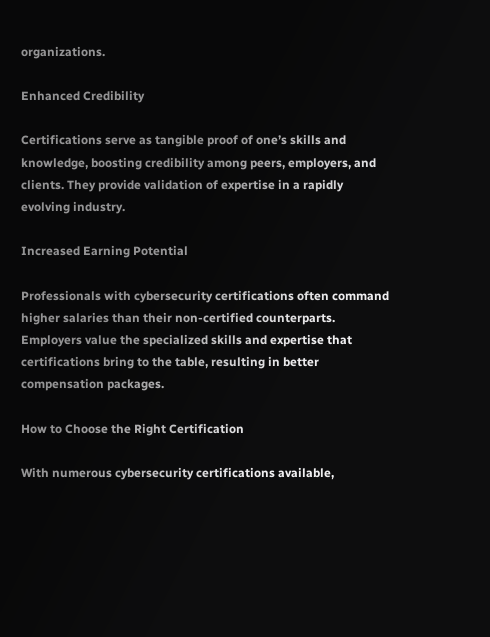organizations.

Enhanced Credibility

Certifications serve as tangible proof of one’s skills and knowledge, boosting credibility among peers, employers, and clients. They provide validation of expertise in a rapidly evolving industry.

Increased Earning Potential

Professionals with cybersecurity certifications often command higher salaries than their non-certified counterparts. Employers value the specialized skills and expertise that certifications bring to the table, resulting in better compensation packages.

How to Choose the Right Certification

With numerous cybersecurity certifications available,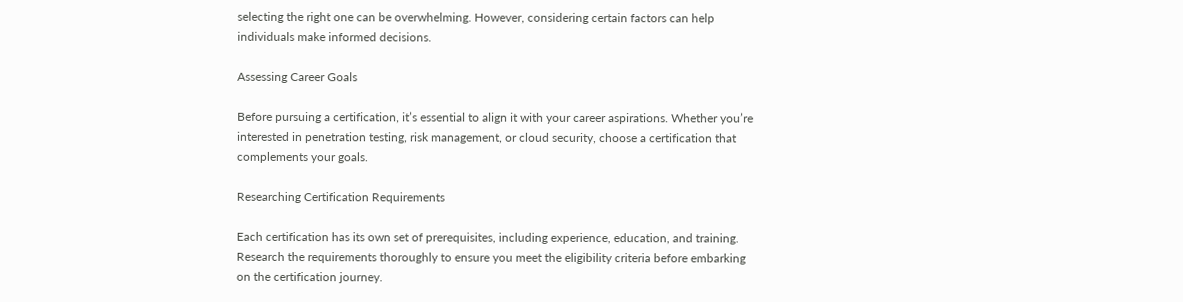selecting the right one can be overwhelming. However, considering certain factors can help individuals make informed decisions.

Assessing Career Goals

Before pursuing a certification, it’s essential to align it with your career aspirations. Whether you’re interested in penetration testing, risk management, or cloud security, choose a certification that complements your goals.

Researching Certification Requirements

Each certification has its own set of prerequisites, including experience, education, and training. Research the requirements thoroughly to ensure you meet the eligibility criteria before embarking on the certification journey.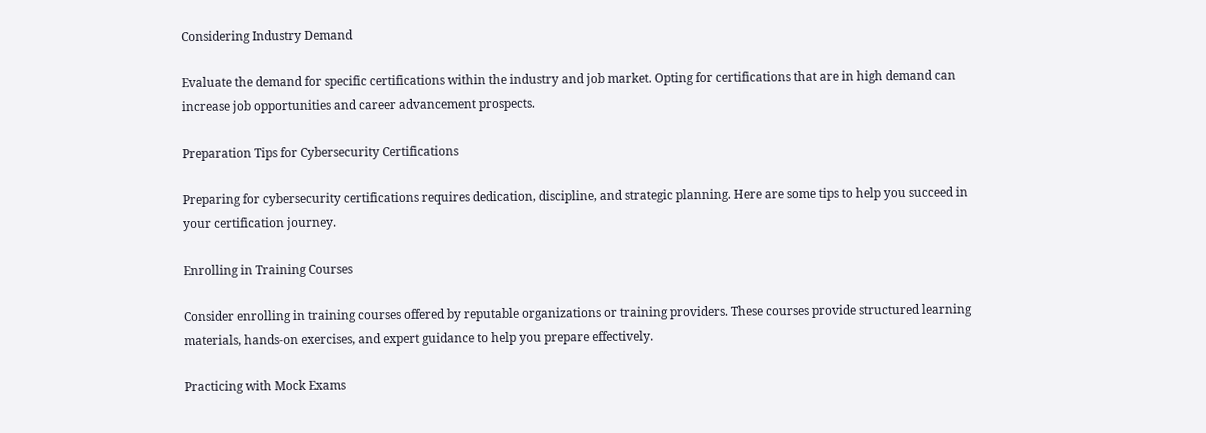Considering Industry Demand

Evaluate the demand for specific certifications within the industry and job market. Opting for certifications that are in high demand can increase job opportunities and career advancement prospects.

Preparation Tips for Cybersecurity Certifications

Preparing for cybersecurity certifications requires dedication, discipline, and strategic planning. Here are some tips to help you succeed in your certification journey.

Enrolling in Training Courses

Consider enrolling in training courses offered by reputable organizations or training providers. These courses provide structured learning materials, hands-on exercises, and expert guidance to help you prepare effectively.

Practicing with Mock Exams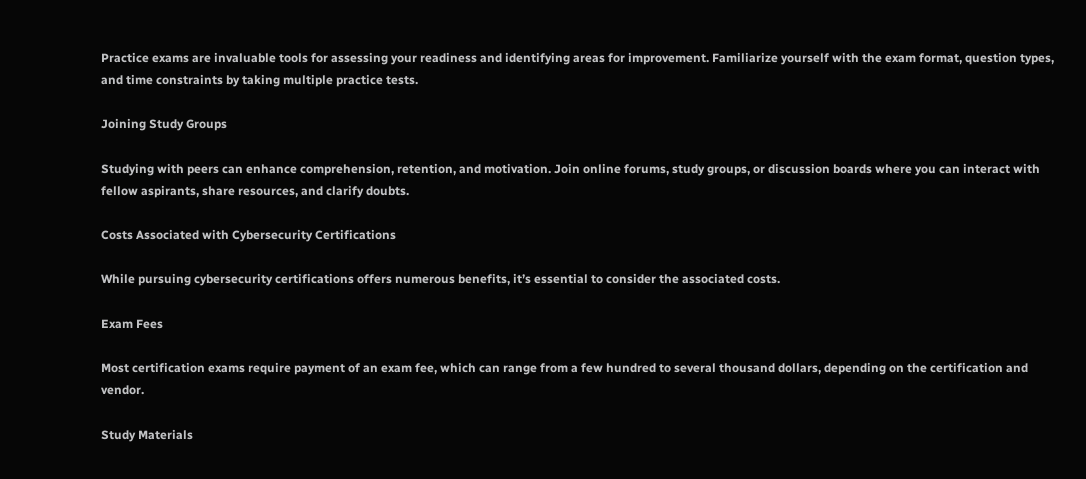Practice exams are invaluable tools for assessing your readiness and identifying areas for improvement. Familiarize yourself with the exam format, question types, and time constraints by taking multiple practice tests.

Joining Study Groups

Studying with peers can enhance comprehension, retention, and motivation. Join online forums, study groups, or discussion boards where you can interact with fellow aspirants, share resources, and clarify doubts.

Costs Associated with Cybersecurity Certifications

While pursuing cybersecurity certifications offers numerous benefits, it’s essential to consider the associated costs.

Exam Fees

Most certification exams require payment of an exam fee, which can range from a few hundred to several thousand dollars, depending on the certification and vendor.

Study Materials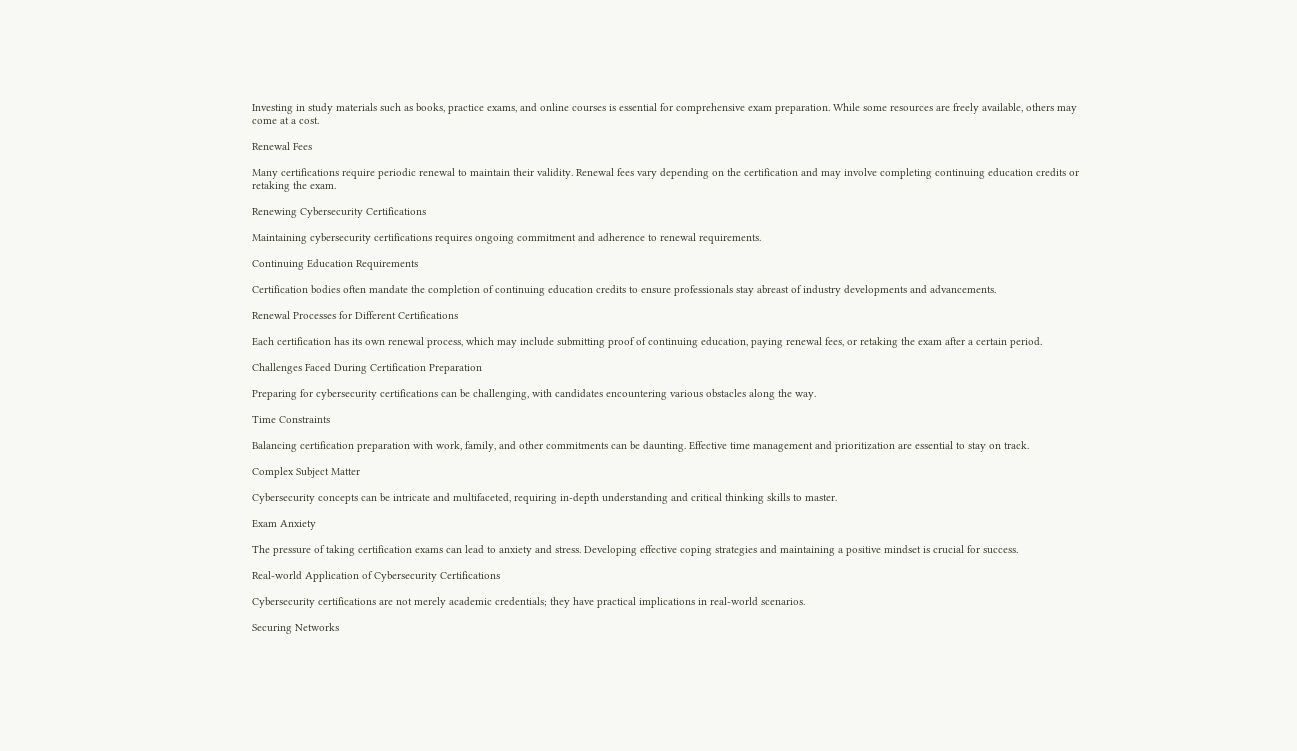Investing in study materials such as books, practice exams, and online courses is essential for comprehensive exam preparation. While some resources are freely available, others may come at a cost.

Renewal Fees

Many certifications require periodic renewal to maintain their validity. Renewal fees vary depending on the certification and may involve completing continuing education credits or retaking the exam.

Renewing Cybersecurity Certifications

Maintaining cybersecurity certifications requires ongoing commitment and adherence to renewal requirements.

Continuing Education Requirements

Certification bodies often mandate the completion of continuing education credits to ensure professionals stay abreast of industry developments and advancements.

Renewal Processes for Different Certifications

Each certification has its own renewal process, which may include submitting proof of continuing education, paying renewal fees, or retaking the exam after a certain period.

Challenges Faced During Certification Preparation

Preparing for cybersecurity certifications can be challenging, with candidates encountering various obstacles along the way.

Time Constraints

Balancing certification preparation with work, family, and other commitments can be daunting. Effective time management and prioritization are essential to stay on track.

Complex Subject Matter

Cybersecurity concepts can be intricate and multifaceted, requiring in-depth understanding and critical thinking skills to master.

Exam Anxiety

The pressure of taking certification exams can lead to anxiety and stress. Developing effective coping strategies and maintaining a positive mindset is crucial for success.

Real-world Application of Cybersecurity Certifications

Cybersecurity certifications are not merely academic credentials; they have practical implications in real-world scenarios.

Securing Networks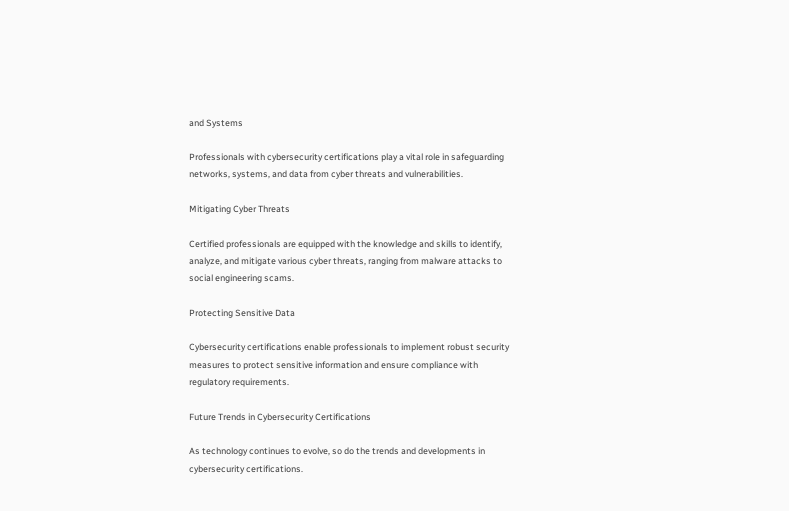and Systems

Professionals with cybersecurity certifications play a vital role in safeguarding networks, systems, and data from cyber threats and vulnerabilities.

Mitigating Cyber Threats

Certified professionals are equipped with the knowledge and skills to identify, analyze, and mitigate various cyber threats, ranging from malware attacks to social engineering scams.

Protecting Sensitive Data

Cybersecurity certifications enable professionals to implement robust security measures to protect sensitive information and ensure compliance with regulatory requirements.

Future Trends in Cybersecurity Certifications

As technology continues to evolve, so do the trends and developments in cybersecurity certifications.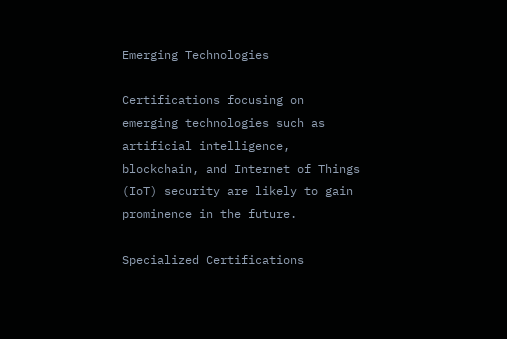Emerging Technologies

Certifications focusing on emerging technologies such as artificial intelligence, blockchain, and Internet of Things (IoT) security are likely to gain prominence in the future.

Specialized Certifications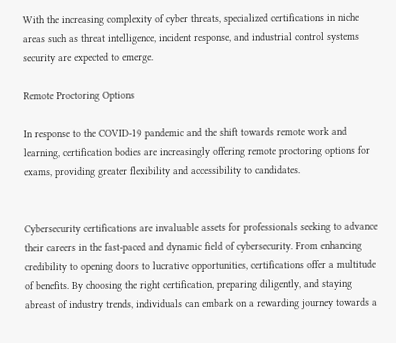With the increasing complexity of cyber threats, specialized certifications in niche areas such as threat intelligence, incident response, and industrial control systems security are expected to emerge.

Remote Proctoring Options

In response to the COVID-19 pandemic and the shift towards remote work and learning, certification bodies are increasingly offering remote proctoring options for exams, providing greater flexibility and accessibility to candidates.


Cybersecurity certifications are invaluable assets for professionals seeking to advance their careers in the fast-paced and dynamic field of cybersecurity. From enhancing credibility to opening doors to lucrative opportunities, certifications offer a multitude of benefits. By choosing the right certification, preparing diligently, and staying abreast of industry trends, individuals can embark on a rewarding journey towards a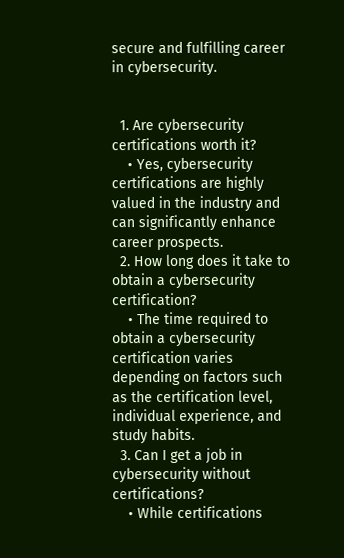secure and fulfilling career in cybersecurity.


  1. Are cybersecurity certifications worth it?
    • Yes, cybersecurity certifications are highly valued in the industry and can significantly enhance career prospects.
  2. How long does it take to obtain a cybersecurity certification?
    • The time required to obtain a cybersecurity certification varies depending on factors such as the certification level, individual experience, and study habits.
  3. Can I get a job in cybersecurity without certifications?
    • While certifications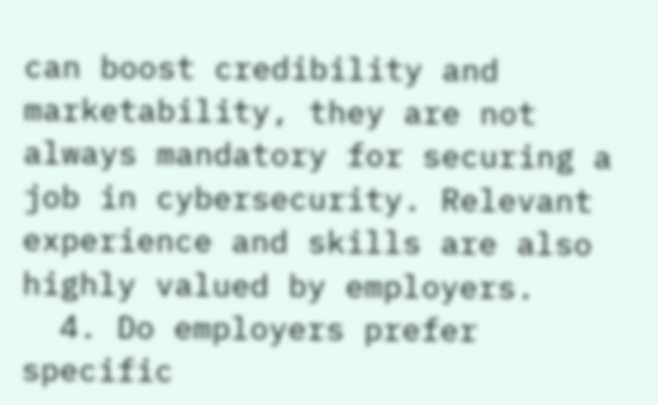can boost credibility and marketability, they are not always mandatory for securing a job in cybersecurity. Relevant experience and skills are also highly valued by employers.
  4. Do employers prefer specific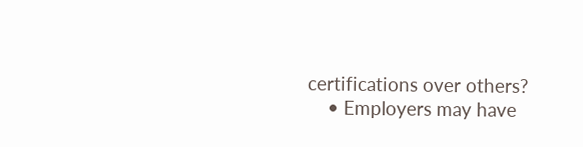certifications over others?
    • Employers may have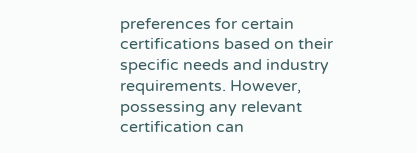preferences for certain certifications based on their specific needs and industry requirements. However, possessing any relevant certification can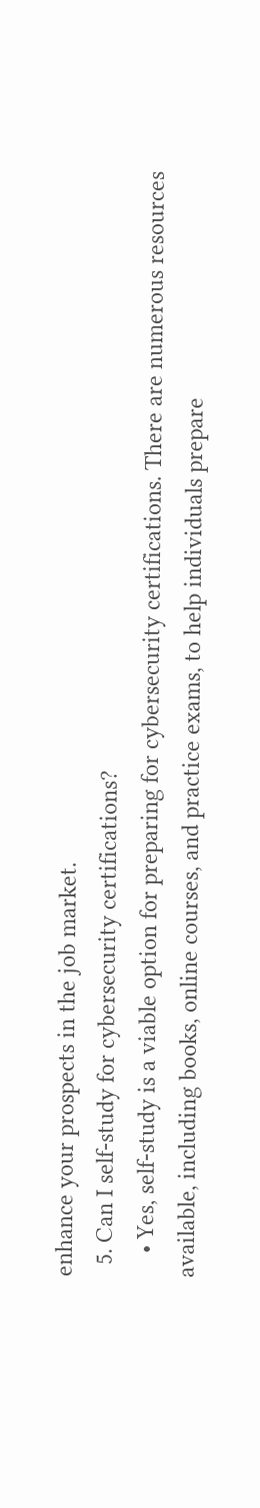enhance your prospects in the job market.
  5. Can I self-study for cybersecurity certifications?
    • Yes, self-study is a viable option for preparing for cybersecurity certifications. There are numerous resources available, including books, online courses, and practice exams, to help individuals prepare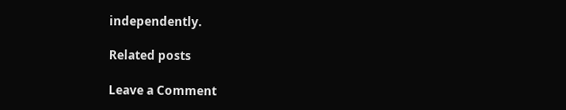independently.

Related posts

Leave a Comment